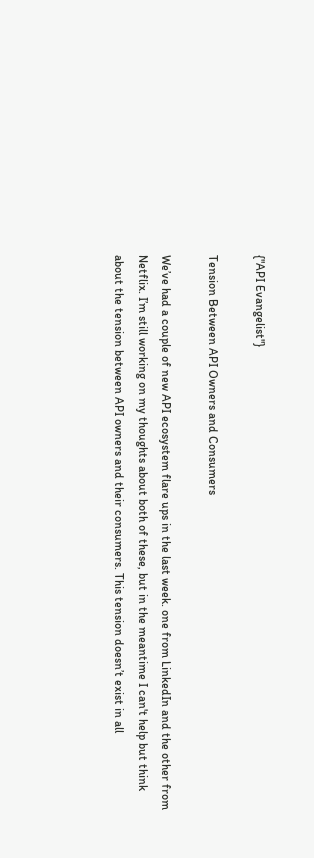{"API Evangelist"}

Tension Between API Owners and Consumers

We’ve had a couple of new API ecosystem flare ups in the last week. one from LinkedIn and the other from Netflix. I’m still working on my thoughts about both of these, but in the meantime I can't help but think about the tension between API owners and their consumers. This tension doesn’t exist in all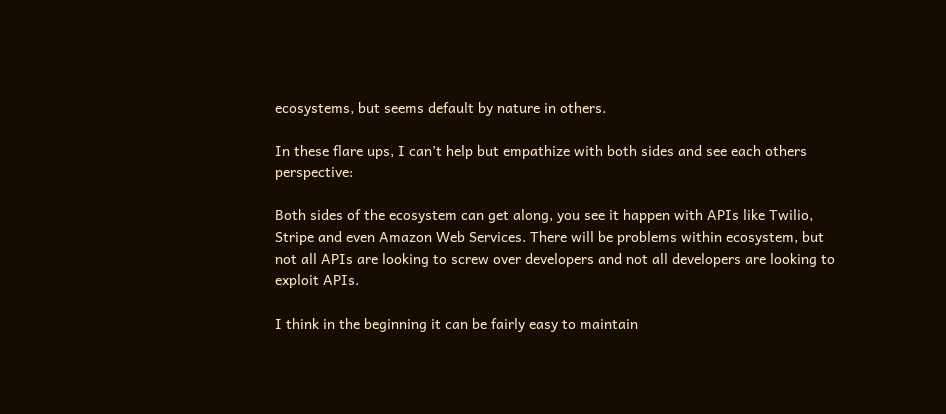ecosystems, but seems default by nature in others.

In these flare ups, I can’t help but empathize with both sides and see each others perspective:

Both sides of the ecosystem can get along, you see it happen with APIs like Twilio, Stripe and even Amazon Web Services. There will be problems within ecosystem, but not all APIs are looking to screw over developers and not all developers are looking to exploit APIs.

I think in the beginning it can be fairly easy to maintain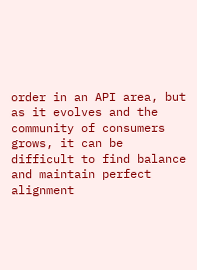order in an API area, but as it evolves and the community of consumers grows, it can be difficult to find balance and maintain perfect alignment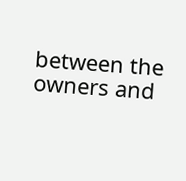between the owners and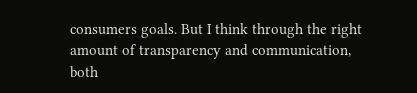consumers goals. But I think through the right amount of transparency and communication, both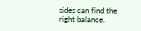sides can find the right balance.